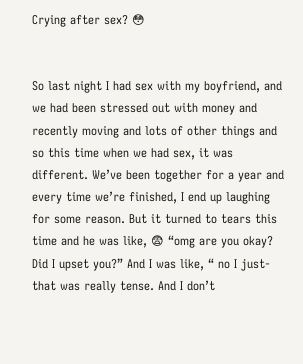Crying after sex? 😳


So last night I had sex with my boyfriend, and we had been stressed out with money and recently moving and lots of other things and so this time when we had sex, it was different. We’ve been together for a year and every time we’re finished, I end up laughing for some reason. But it turned to tears this time and he was like, 😨 “omg are you okay? Did I upset you?” And I was like, “ no I just- that was really tense. And I don’t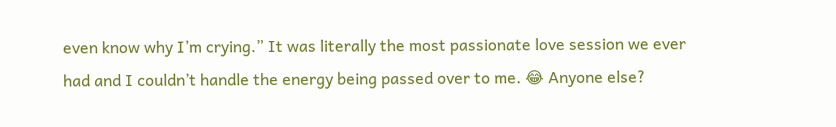even know why I’m crying.” It was literally the most passionate love session we ever had and I couldn’t handle the energy being passed over to me. 😂 Anyone else?